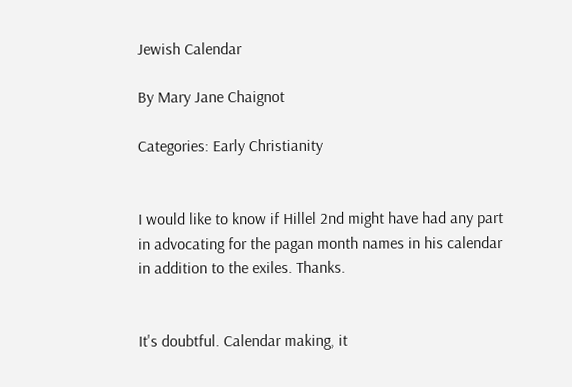Jewish Calendar

By Mary Jane Chaignot

Categories: Early Christianity


I would like to know if Hillel 2nd might have had any part in advocating for the pagan month names in his calendar in addition to the exiles. Thanks.


It's doubtful. Calendar making, it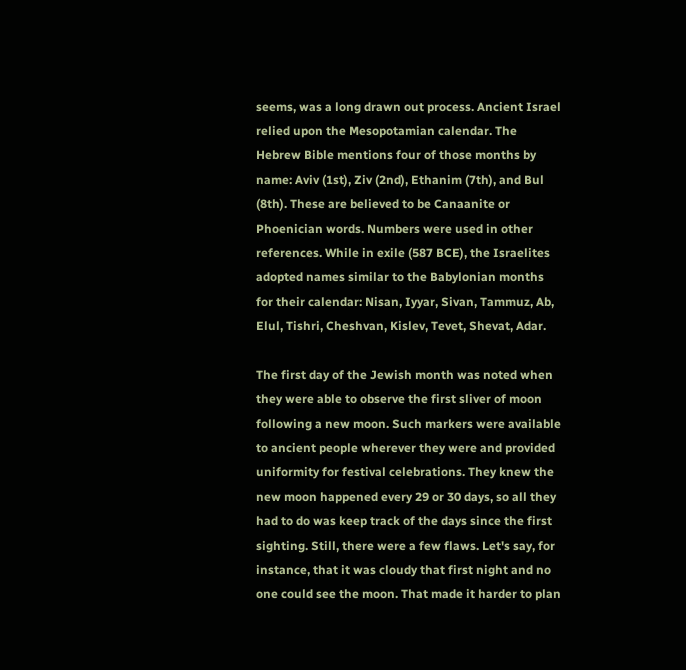seems, was a long drawn out process. Ancient Israel relied upon the Mesopotamian calendar. The Hebrew Bible mentions four of those months by name: Aviv (1st), Ziv (2nd), Ethanim (7th), and Bul (8th). These are believed to be Canaanite or Phoenician words. Numbers were used in other references. While in exile (587 BCE), the Israelites adopted names similar to the Babylonian months for their calendar: Nisan, Iyyar, Sivan, Tammuz, Ab, Elul, Tishri, Cheshvan, Kislev, Tevet, Shevat, Adar.

The first day of the Jewish month was noted when they were able to observe the first sliver of moon following a new moon. Such markers were available to ancient people wherever they were and provided uniformity for festival celebrations. They knew the new moon happened every 29 or 30 days, so all they had to do was keep track of the days since the first sighting. Still, there were a few flaws. Let's say, for instance, that it was cloudy that first night and no one could see the moon. That made it harder to plan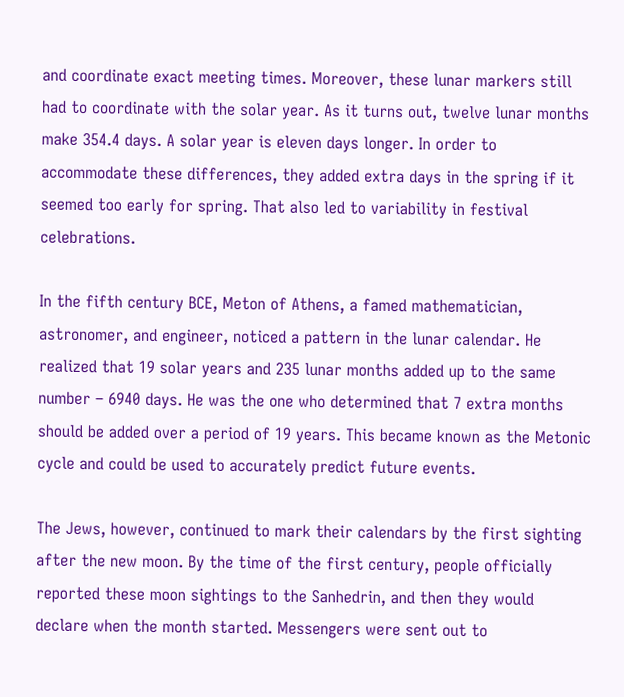and coordinate exact meeting times. Moreover, these lunar markers still had to coordinate with the solar year. As it turns out, twelve lunar months make 354.4 days. A solar year is eleven days longer. In order to accommodate these differences, they added extra days in the spring if it seemed too early for spring. That also led to variability in festival celebrations.

In the fifth century BCE, Meton of Athens, a famed mathematician, astronomer, and engineer, noticed a pattern in the lunar calendar. He realized that 19 solar years and 235 lunar months added up to the same number – 6940 days. He was the one who determined that 7 extra months should be added over a period of 19 years. This became known as the Metonic cycle and could be used to accurately predict future events.

The Jews, however, continued to mark their calendars by the first sighting after the new moon. By the time of the first century, people officially reported these moon sightings to the Sanhedrin, and then they would declare when the month started. Messengers were sent out to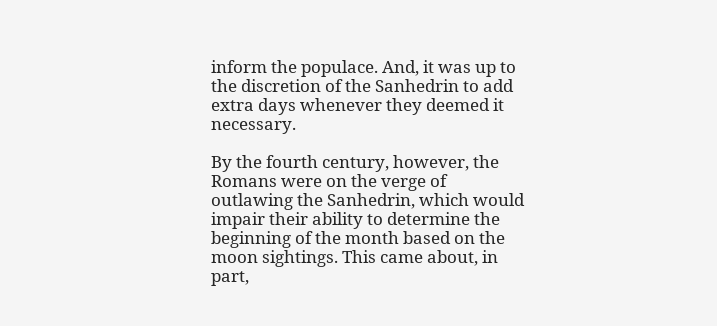inform the populace. And, it was up to the discretion of the Sanhedrin to add extra days whenever they deemed it necessary.

By the fourth century, however, the Romans were on the verge of outlawing the Sanhedrin, which would impair their ability to determine the beginning of the month based on the moon sightings. This came about, in part,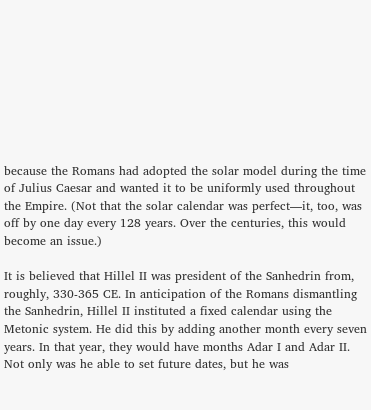because the Romans had adopted the solar model during the time of Julius Caesar and wanted it to be uniformly used throughout the Empire. (Not that the solar calendar was perfect—it, too, was off by one day every 128 years. Over the centuries, this would become an issue.)

It is believed that Hillel II was president of the Sanhedrin from, roughly, 330-365 CE. In anticipation of the Romans dismantling the Sanhedrin, Hillel II instituted a fixed calendar using the Metonic system. He did this by adding another month every seven years. In that year, they would have months Adar I and Adar II. Not only was he able to set future dates, but he was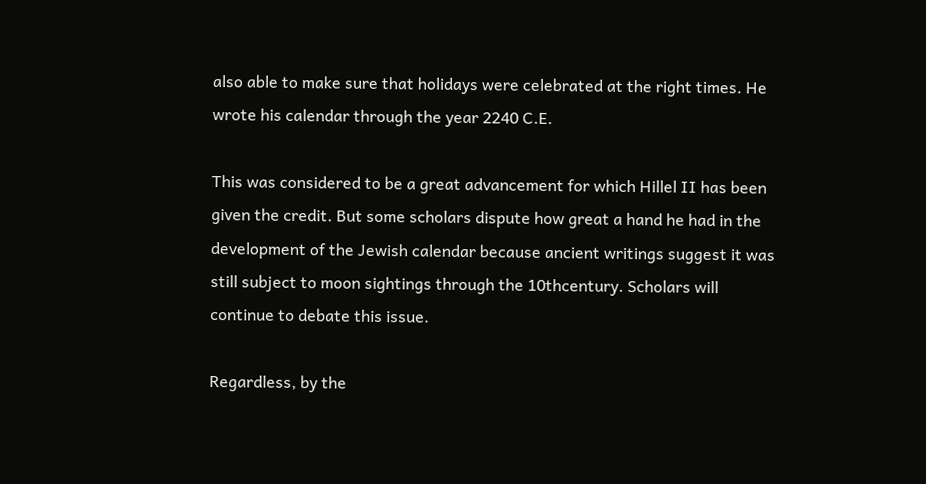also able to make sure that holidays were celebrated at the right times. He wrote his calendar through the year 2240 C.E.

This was considered to be a great advancement for which Hillel II has been given the credit. But some scholars dispute how great a hand he had in the development of the Jewish calendar because ancient writings suggest it was still subject to moon sightings through the 10thcentury. Scholars will continue to debate this issue.

Regardless, by the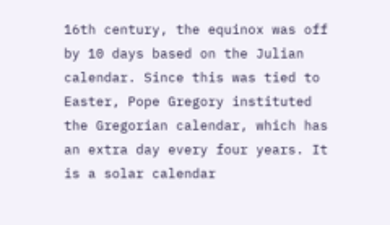16th century, the equinox was off by 10 days based on the Julian calendar. Since this was tied to Easter, Pope Gregory instituted the Gregorian calendar, which has an extra day every four years. It is a solar calendar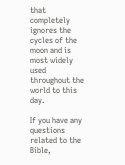that completely ignores the cycles of the moon and is most widely used throughout the world to this day.

If you have any questions related to the Bible,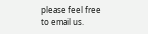please feel free to email us.